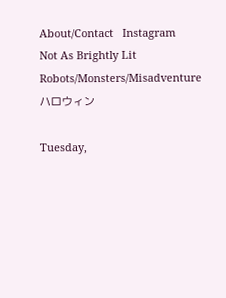About/Contact   Instagram   Not As Brightly Lit    Robots/Monsters/Misadventure ハロウィン

Tuesday,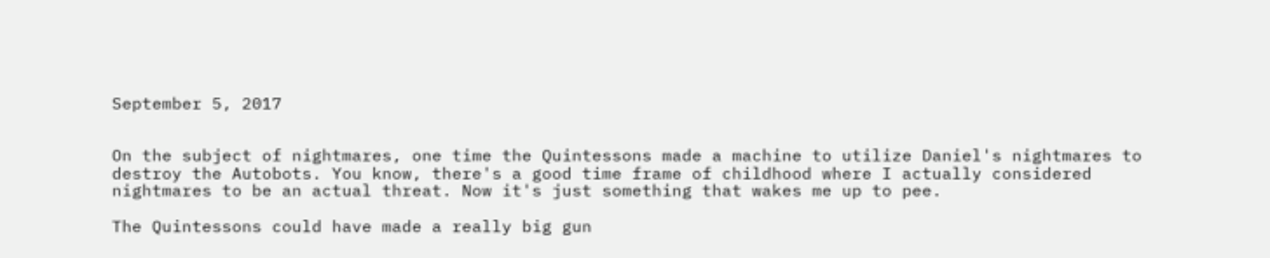September 5, 2017


On the subject of nightmares, one time the Quintessons made a machine to utilize Daniel's nightmares to destroy the Autobots. You know, there's a good time frame of childhood where I actually considered nightmares to be an actual threat. Now it's just something that wakes me up to pee.

The Quintessons could have made a really big gun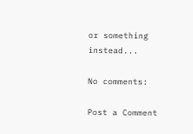or something instead...

No comments:

Post a Comment